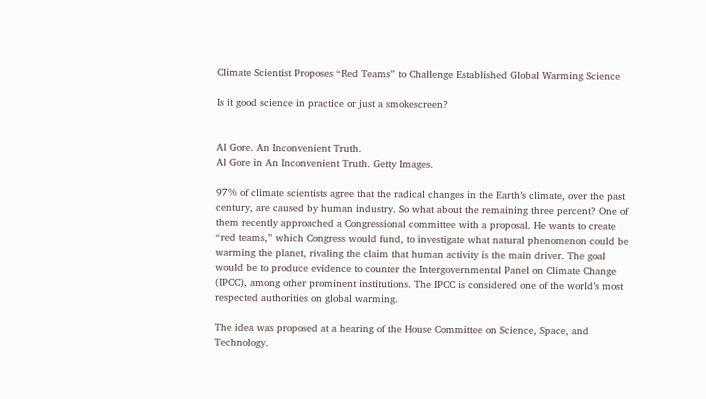Climate Scientist Proposes “Red Teams” to Challenge Established Global Warming Science

Is it good science in practice or just a smokescreen?


Al Gore. An Inconvenient Truth.
Al Gore in An Inconvenient Truth. Getty Images.

97% of climate scientists agree that the radical changes in the Earth’s climate, over the past century, are caused by human industry. So what about the remaining three percent? One of them recently approached a Congressional committee with a proposal. He wants to create “red teams,” which Congress would fund, to investigate what natural phenomenon could be warming the planet, rivaling the claim that human activity is the main driver. The goal would be to produce evidence to counter the Intergovernmental Panel on Climate Change (IPCC), among other prominent institutions. The IPCC is considered one of the world’s most respected authorities on global warming.

The idea was proposed at a hearing of the House Committee on Science, Space, and Technology.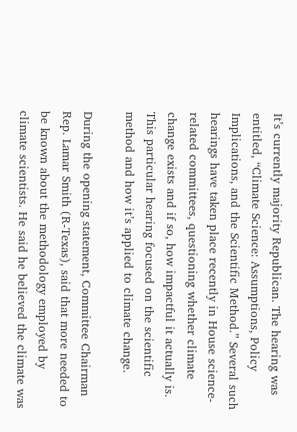It’s currently majority Republican. The hearing was entitled, “Climate Science: Assumptions, Policy Implications, and the Scientific Method.” Several such hearings have taken place recently in House science-related committees, questioning whether climate change exists and if so, how impactful it actually is. This particular hearing focused on the scientific method and how it’s applied to climate change.

During the opening statement, Committee Chairman Rep. Lamar Smith (R-Texas), said that more needed to be known about the methodology employed by climate scientists. He said he believed the climate was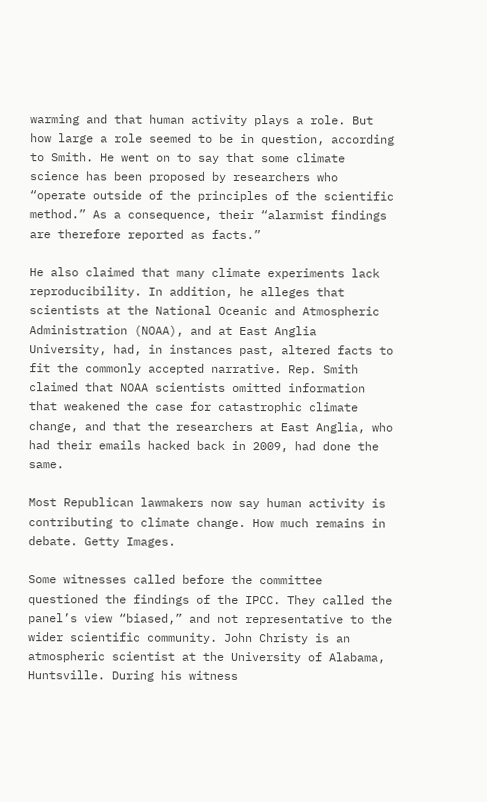warming and that human activity plays a role. But how large a role seemed to be in question, according to Smith. He went on to say that some climate science has been proposed by researchers who “operate outside of the principles of the scientific method.” As a consequence, their “alarmist findings are therefore reported as facts.”

He also claimed that many climate experiments lack reproducibility. In addition, he alleges that scientists at the National Oceanic and Atmospheric Administration (NOAA), and at East Anglia University, had, in instances past, altered facts to fit the commonly accepted narrative. Rep. Smith claimed that NOAA scientists omitted information that weakened the case for catastrophic climate change, and that the researchers at East Anglia, who had their emails hacked back in 2009, had done the same.

Most Republican lawmakers now say human activity is contributing to climate change. How much remains in debate. Getty Images.

Some witnesses called before the committee questioned the findings of the IPCC. They called the panel’s view “biased,” and not representative to the wider scientific community. John Christy is an atmospheric scientist at the University of Alabama, Huntsville. During his witness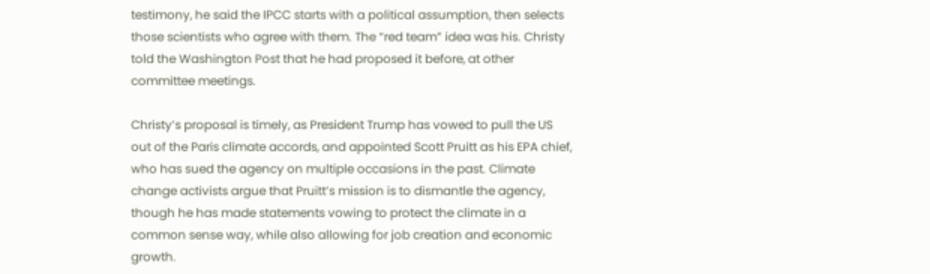testimony, he said the IPCC starts with a political assumption, then selects those scientists who agree with them. The “red team” idea was his. Christy told the Washington Post that he had proposed it before, at other committee meetings.

Christy’s proposal is timely, as President Trump has vowed to pull the US out of the Paris climate accords, and appointed Scott Pruitt as his EPA chief, who has sued the agency on multiple occasions in the past. Climate change activists argue that Pruitt’s mission is to dismantle the agency, though he has made statements vowing to protect the climate in a common sense way, while also allowing for job creation and economic growth.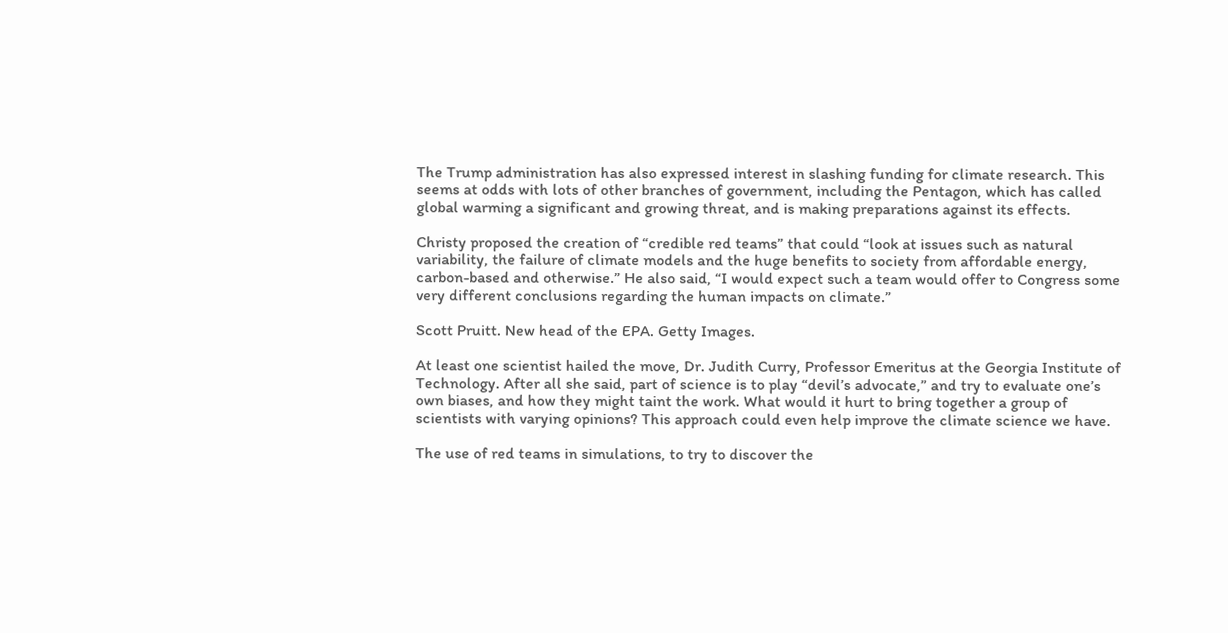The Trump administration has also expressed interest in slashing funding for climate research. This seems at odds with lots of other branches of government, including the Pentagon, which has called global warming a significant and growing threat, and is making preparations against its effects.

Christy proposed the creation of “credible red teams” that could “look at issues such as natural variability, the failure of climate models and the huge benefits to society from affordable energy, carbon-based and otherwise.” He also said, “I would expect such a team would offer to Congress some very different conclusions regarding the human impacts on climate.”

Scott Pruitt. New head of the EPA. Getty Images.

At least one scientist hailed the move, Dr. Judith Curry, Professor Emeritus at the Georgia Institute of Technology. After all she said, part of science is to play “devil’s advocate,” and try to evaluate one’s own biases, and how they might taint the work. What would it hurt to bring together a group of scientists with varying opinions? This approach could even help improve the climate science we have.

The use of red teams in simulations, to try to discover the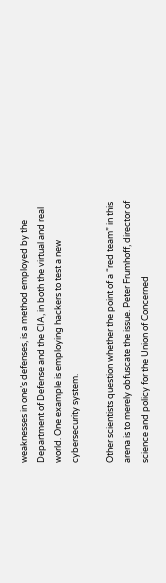weaknesses in one’s defenses, is a method employed by the Department of Defense and the CIA, in both the virtual and real world. One example is employing hackers to test a new cybersecurity system.

Other scientists question whether the point of a “red team” in this arena is to merely obfuscate the issue. Peter Frumhoff, director of science and policy for the Union of Concerned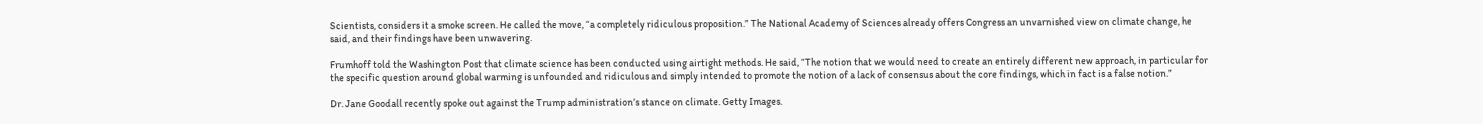Scientists, considers it a smoke screen. He called the move, “a completely ridiculous proposition.” The National Academy of Sciences already offers Congress an unvarnished view on climate change, he said, and their findings have been unwavering.

Frumhoff told the Washington Post that climate science has been conducted using airtight methods. He said, “The notion that we would need to create an entirely different new approach, in particular for the specific question around global warming is unfounded and ridiculous and simply intended to promote the notion of a lack of consensus about the core findings, which in fact is a false notion.”

Dr. Jane Goodall recently spoke out against the Trump administration’s stance on climate. Getty Images.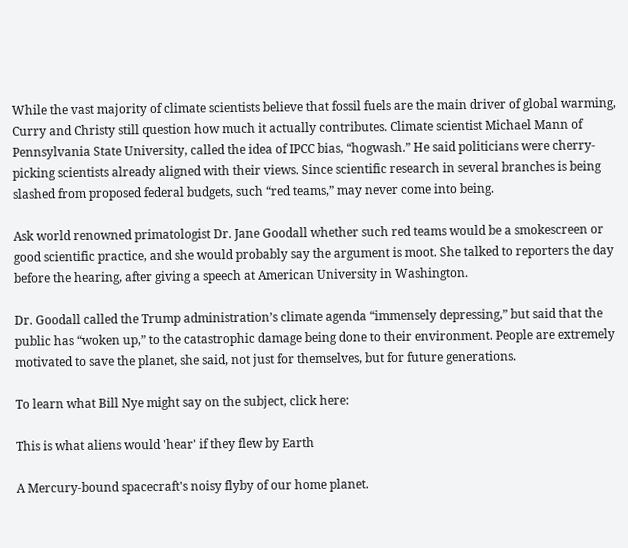While the vast majority of climate scientists believe that fossil fuels are the main driver of global warming, Curry and Christy still question how much it actually contributes. Climate scientist Michael Mann of Pennsylvania State University, called the idea of IPCC bias, “hogwash.” He said politicians were cherry-picking scientists already aligned with their views. Since scientific research in several branches is being slashed from proposed federal budgets, such “red teams,” may never come into being.

Ask world renowned primatologist Dr. Jane Goodall whether such red teams would be a smokescreen or good scientific practice, and she would probably say the argument is moot. She talked to reporters the day before the hearing, after giving a speech at American University in Washington.

Dr. Goodall called the Trump administration’s climate agenda “immensely depressing,” but said that the public has “woken up,” to the catastrophic damage being done to their environment. People are extremely motivated to save the planet, she said, not just for themselves, but for future generations.

To learn what Bill Nye might say on the subject, click here:

This is what aliens would 'hear' if they flew by Earth

A Mercury-bound spacecraft's noisy flyby of our home planet.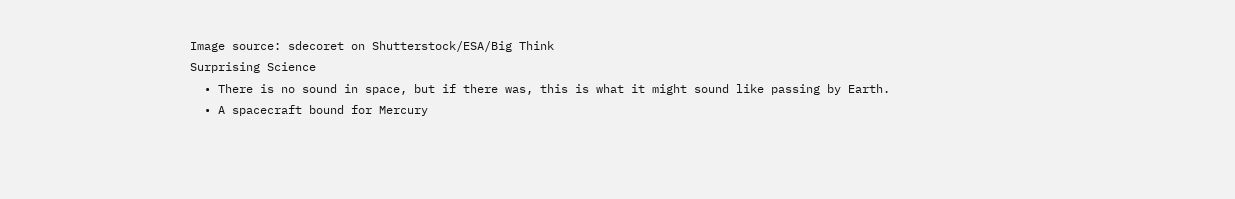Image source: sdecoret on Shutterstock/ESA/Big Think
Surprising Science
  • There is no sound in space, but if there was, this is what it might sound like passing by Earth.
  • A spacecraft bound for Mercury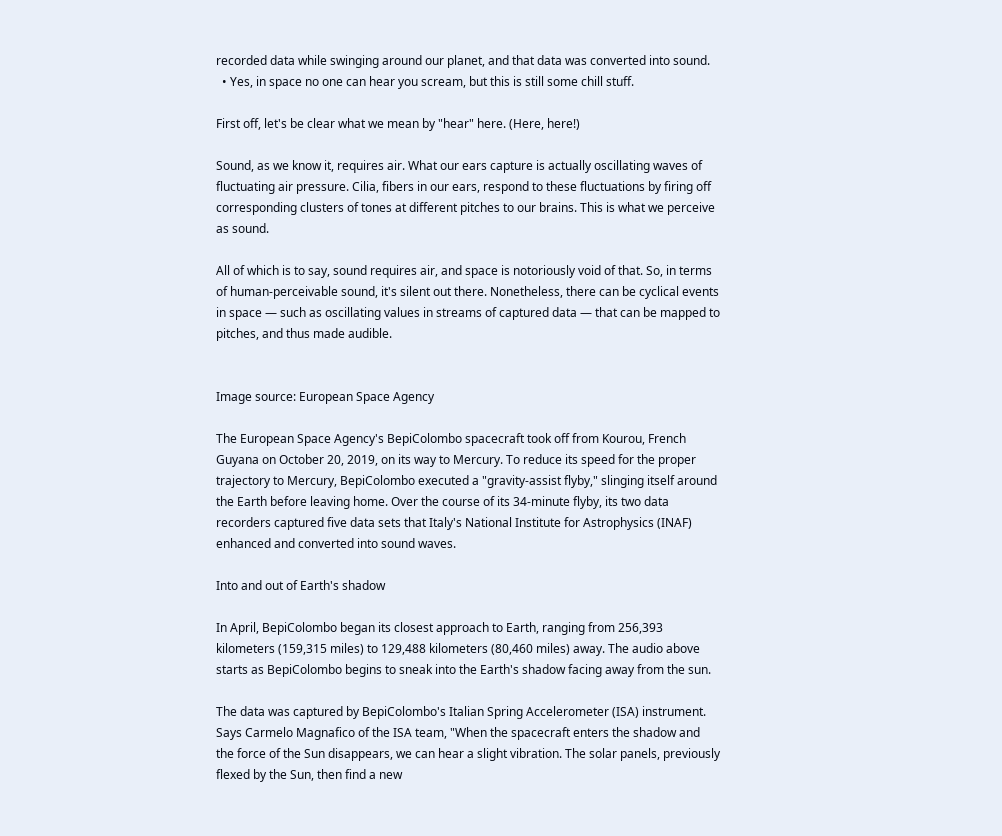recorded data while swinging around our planet, and that data was converted into sound.
  • Yes, in space no one can hear you scream, but this is still some chill stuff.

First off, let's be clear what we mean by "hear" here. (Here, here!)

Sound, as we know it, requires air. What our ears capture is actually oscillating waves of fluctuating air pressure. Cilia, fibers in our ears, respond to these fluctuations by firing off corresponding clusters of tones at different pitches to our brains. This is what we perceive as sound.

All of which is to say, sound requires air, and space is notoriously void of that. So, in terms of human-perceivable sound, it's silent out there. Nonetheless, there can be cyclical events in space — such as oscillating values in streams of captured data — that can be mapped to pitches, and thus made audible.


Image source: European Space Agency

The European Space Agency's BepiColombo spacecraft took off from Kourou, French Guyana on October 20, 2019, on its way to Mercury. To reduce its speed for the proper trajectory to Mercury, BepiColombo executed a "gravity-assist flyby," slinging itself around the Earth before leaving home. Over the course of its 34-minute flyby, its two data recorders captured five data sets that Italy's National Institute for Astrophysics (INAF) enhanced and converted into sound waves.

Into and out of Earth's shadow

In April, BepiColombo began its closest approach to Earth, ranging from 256,393 kilometers (159,315 miles) to 129,488 kilometers (80,460 miles) away. The audio above starts as BepiColombo begins to sneak into the Earth's shadow facing away from the sun.

The data was captured by BepiColombo's Italian Spring Accelerometer (ISA) instrument. Says Carmelo Magnafico of the ISA team, "When the spacecraft enters the shadow and the force of the Sun disappears, we can hear a slight vibration. The solar panels, previously flexed by the Sun, then find a new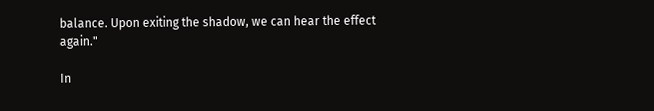balance. Upon exiting the shadow, we can hear the effect again."

In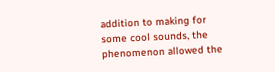addition to making for some cool sounds, the phenomenon allowed the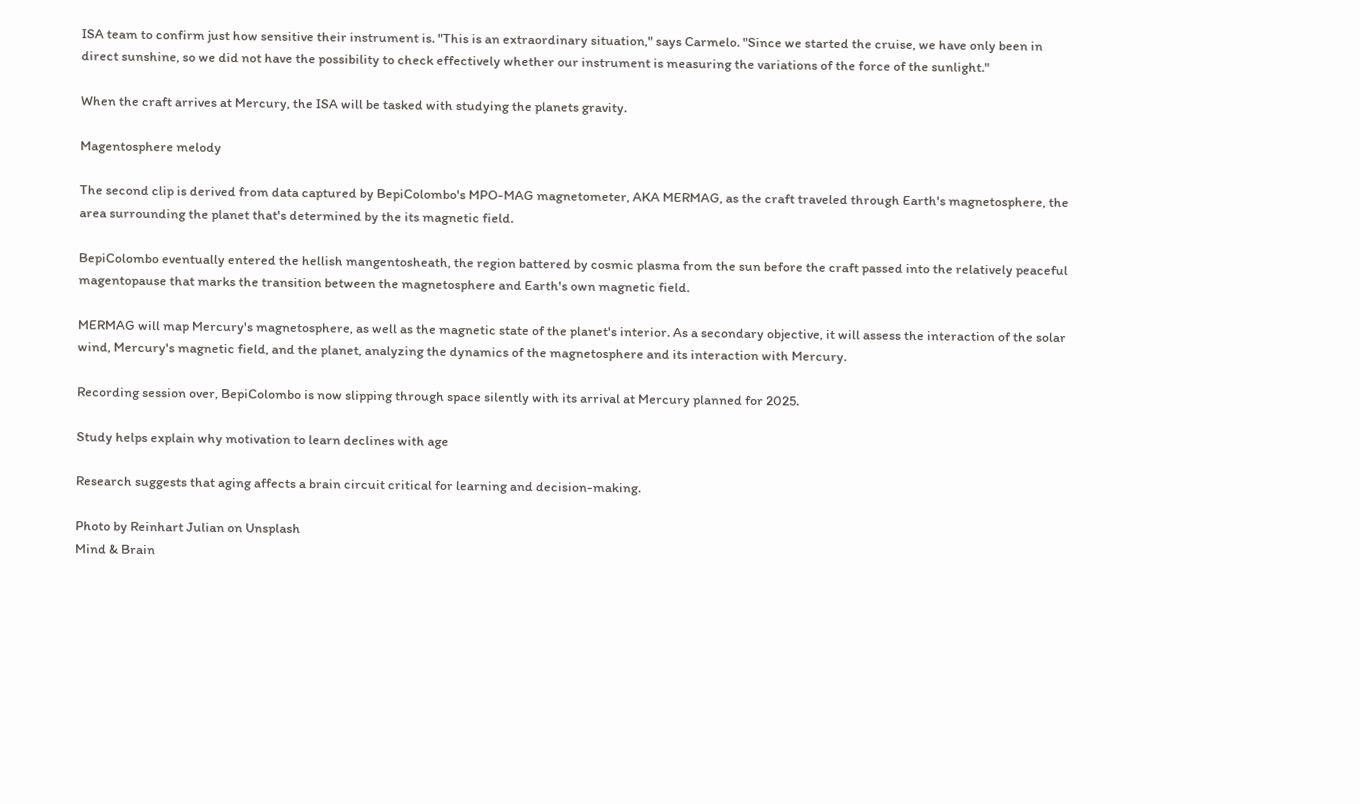ISA team to confirm just how sensitive their instrument is. "This is an extraordinary situation," says Carmelo. "Since we started the cruise, we have only been in direct sunshine, so we did not have the possibility to check effectively whether our instrument is measuring the variations of the force of the sunlight."

When the craft arrives at Mercury, the ISA will be tasked with studying the planets gravity.

Magentosphere melody

The second clip is derived from data captured by BepiColombo's MPO-MAG magnetometer, AKA MERMAG, as the craft traveled through Earth's magnetosphere, the area surrounding the planet that's determined by the its magnetic field.

BepiColombo eventually entered the hellish mangentosheath, the region battered by cosmic plasma from the sun before the craft passed into the relatively peaceful magentopause that marks the transition between the magnetosphere and Earth's own magnetic field.

MERMAG will map Mercury's magnetosphere, as well as the magnetic state of the planet's interior. As a secondary objective, it will assess the interaction of the solar wind, Mercury's magnetic field, and the planet, analyzing the dynamics of the magnetosphere and its interaction with Mercury.

Recording session over, BepiColombo is now slipping through space silently with its arrival at Mercury planned for 2025.

Study helps explain why motivation to learn declines with age

Research suggests that aging affects a brain circuit critical for learning and decision-making.

Photo by Reinhart Julian on Unsplash
Mind & Brain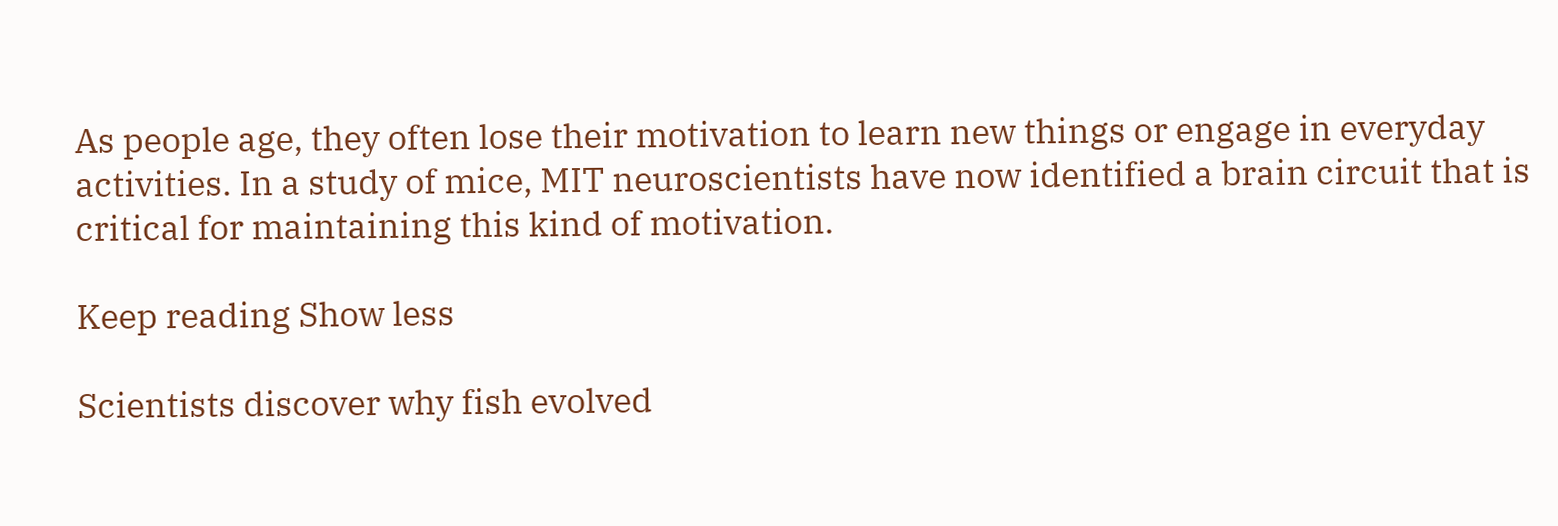As people age, they often lose their motivation to learn new things or engage in everyday activities. In a study of mice, MIT neuroscientists have now identified a brain circuit that is critical for maintaining this kind of motivation.

Keep reading Show less

Scientists discover why fish evolved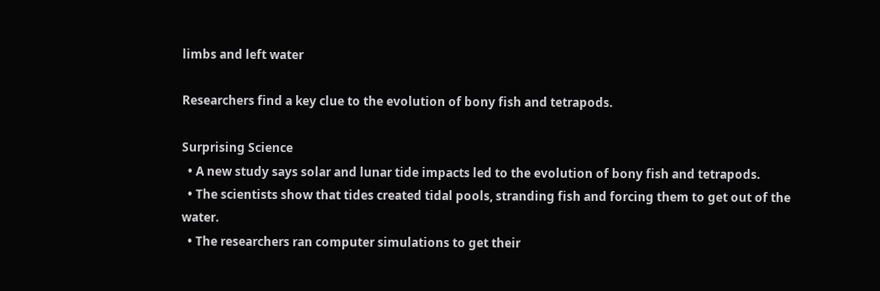limbs and left water

Researchers find a key clue to the evolution of bony fish and tetrapods.

Surprising Science
  • A new study says solar and lunar tide impacts led to the evolution of bony fish and tetrapods.
  • The scientists show that tides created tidal pools, stranding fish and forcing them to get out of the water.
  • The researchers ran computer simulations to get their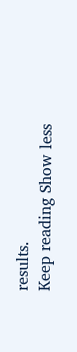results.
Keep reading Show less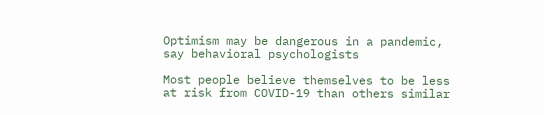Optimism may be dangerous in a pandemic, say behavioral psychologists

Most people believe themselves to be less at risk from COVID-19 than others similar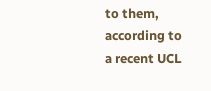to them, according to a recent UCL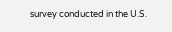survey conducted in the U.S.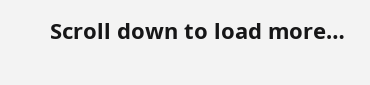Scroll down to load more…